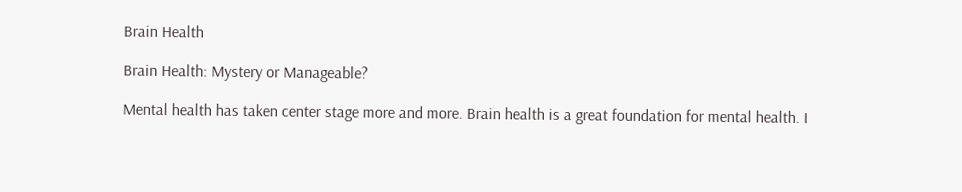Brain Health

Brain Health: Mystery or Manageable?

Mental health has taken center stage more and more. Brain health is a great foundation for mental health. I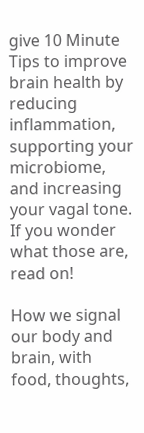give 10 Minute Tips to improve brain health by reducing inflammation, supporting your microbiome, and increasing your vagal tone.  If you wonder what those are, read on!

How we signal our body and brain, with food, thoughts,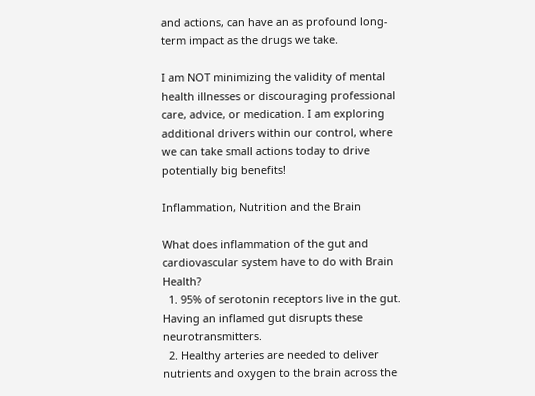and actions, can have an as profound long-term impact as the drugs we take.

I am NOT minimizing the validity of mental health illnesses or discouraging professional care, advice, or medication. I am exploring additional drivers within our control, where we can take small actions today to drive potentially big benefits!

Inflammation, Nutrition and the Brain

What does inflammation of the gut and cardiovascular system have to do with Brain Health?
  1. 95% of serotonin receptors live in the gut. Having an inflamed gut disrupts these neurotransmitters.
  2. Healthy arteries are needed to deliver nutrients and oxygen to the brain across the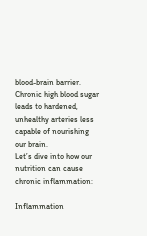blood-brain barrier. Chronic high blood sugar leads to hardened, unhealthy arteries less capable of nourishing our brain.
Let’s dive into how our nutrition can cause chronic inflammation:

Inflammation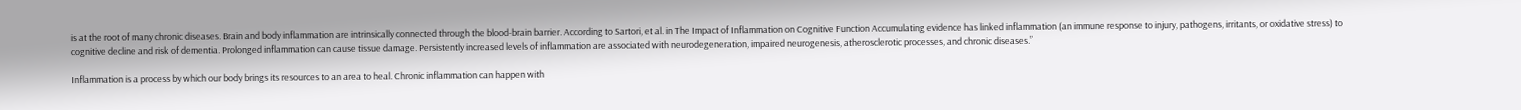is at the root of many chronic diseases. Brain and body inflammation are intrinsically connected through the blood-brain barrier. According to Sartori, et al. in The Impact of Inflammation on Cognitive Function Accumulating evidence has linked inflammation (an immune response to injury, pathogens, irritants, or oxidative stress) to cognitive decline and risk of dementia. Prolonged inflammation can cause tissue damage. Persistently increased levels of inflammation are associated with neurodegeneration, impaired neurogenesis, atherosclerotic processes, and chronic diseases.”

Inflammation is a process by which our body brings its resources to an area to heal. Chronic inflammation can happen with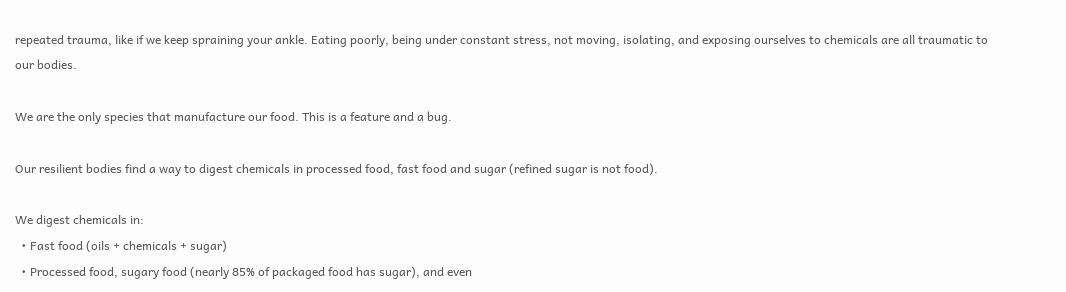repeated trauma, like if we keep spraining your ankle. Eating poorly, being under constant stress, not moving, isolating, and exposing ourselves to chemicals are all traumatic to our bodies.

We are the only species that manufacture our food. This is a feature and a bug.

Our resilient bodies find a way to digest chemicals in processed food, fast food and sugar (refined sugar is not food).

We digest chemicals in:
  • Fast food (oils + chemicals + sugar)
  • Processed food, sugary food (nearly 85% of packaged food has sugar), and even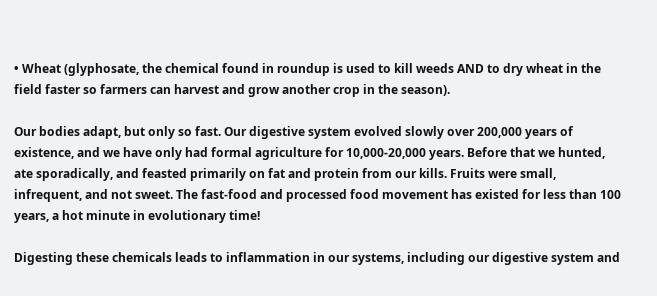• Wheat (glyphosate, the chemical found in roundup is used to kill weeds AND to dry wheat in the field faster so farmers can harvest and grow another crop in the season).

Our bodies adapt, but only so fast. Our digestive system evolved slowly over 200,000 years of existence, and we have only had formal agriculture for 10,000-20,000 years. Before that we hunted, ate sporadically, and feasted primarily on fat and protein from our kills. Fruits were small, infrequent, and not sweet. The fast-food and processed food movement has existed for less than 100 years, a hot minute in evolutionary time!

Digesting these chemicals leads to inflammation in our systems, including our digestive system and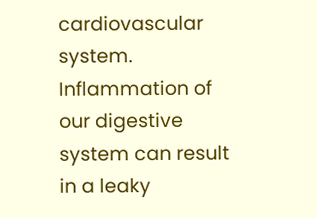cardiovascular system. Inflammation of our digestive system can result in a leaky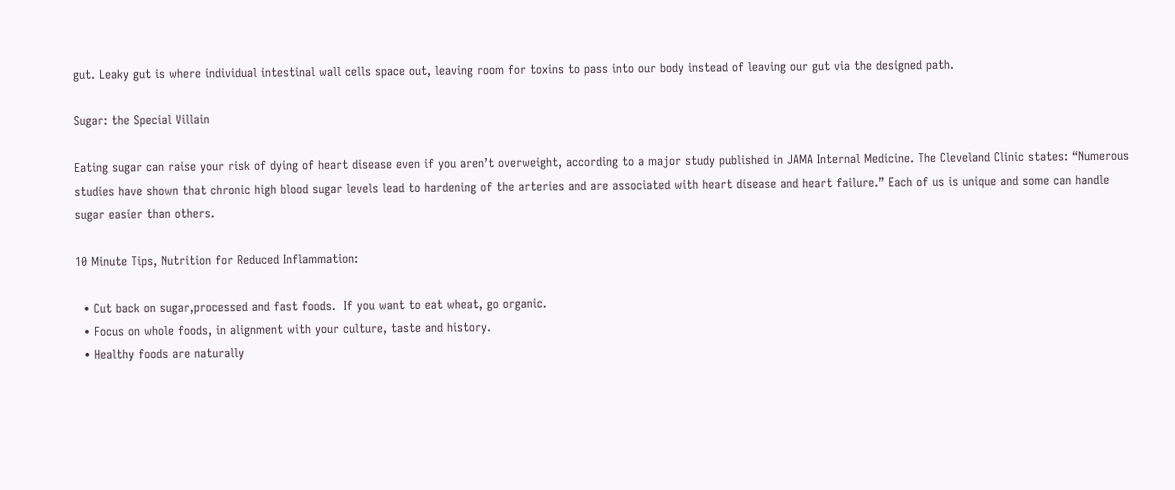gut. Leaky gut is where individual intestinal wall cells space out, leaving room for toxins to pass into our body instead of leaving our gut via the designed path.

Sugar: the Special Villain

Eating sugar can raise your risk of dying of heart disease even if you aren’t overweight, according to a major study published in JAMA Internal Medicine. The Cleveland Clinic states: “Numerous studies have shown that chronic high blood sugar levels lead to hardening of the arteries and are associated with heart disease and heart failure.” Each of us is unique and some can handle sugar easier than others.

10 Minute Tips, Nutrition for Reduced Inflammation:

  • Cut back on sugar,processed and fast foods.  If you want to eat wheat, go organic.
  • Focus on whole foods, in alignment with your culture, taste and history.
  • Healthy foods are naturally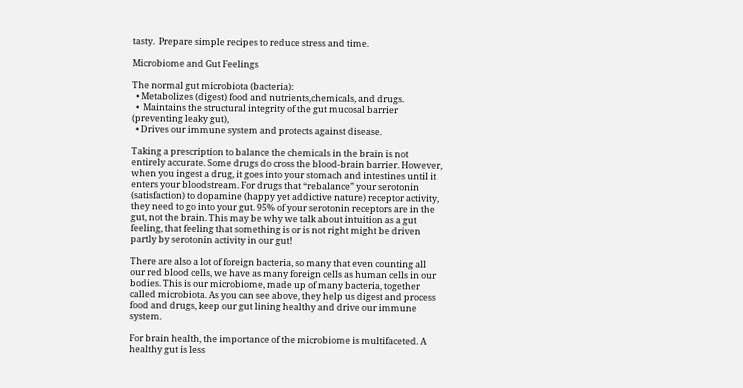tasty.  Prepare simple recipes to reduce stress and time.

Microbiome and Gut Feelings

The normal gut microbiota (bacteria):
  • Metabolizes (digest) food and nutrients,chemicals, and drugs.
  •  Maintains the structural integrity of the gut mucosal barrier (preventing leaky gut),
  • Drives our immune system and protects against disease.

Taking a prescription to balance the chemicals in the brain is not entirely accurate. Some drugs do cross the blood-brain barrier. However, when you ingest a drug, it goes into your stomach and intestines until it enters your bloodstream. For drugs that “rebalance” your serotonin (satisfaction) to dopamine (happy yet addictive nature) receptor activity, they need to go into your gut. 95% of your serotonin receptors are in the gut, not the brain. This may be why we talk about intuition as a gut feeling, that feeling that something is or is not right might be driven partly by serotonin activity in our gut!

There are also a lot of foreign bacteria, so many that even counting all our red blood cells, we have as many foreign cells as human cells in our bodies. This is our microbiome, made up of many bacteria, together called microbiota. As you can see above, they help us digest and process food and drugs, keep our gut lining healthy and drive our immune system.

For brain health, the importance of the microbiome is multifaceted. A healthy gut is less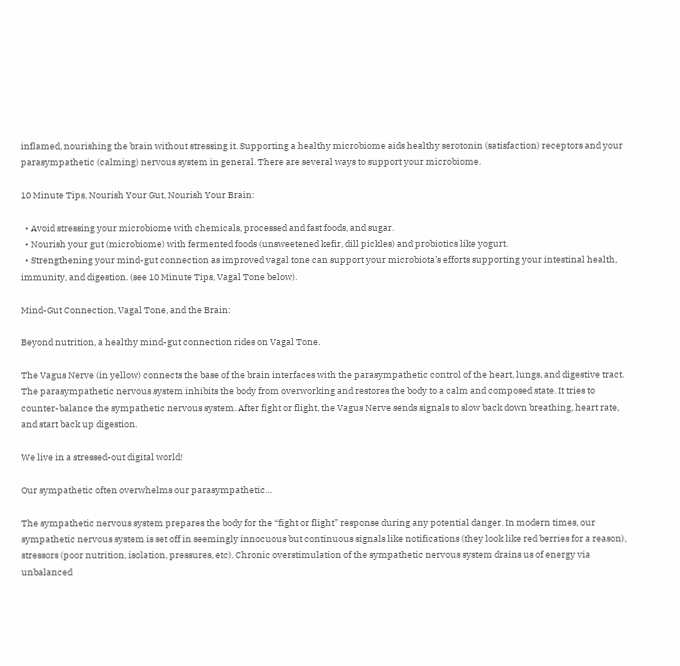inflamed, nourishing the brain without stressing it. Supporting a healthy microbiome aids healthy serotonin (satisfaction) receptors and your parasympathetic (calming) nervous system in general. There are several ways to support your microbiome.

10 Minute Tips, Nourish Your Gut, Nourish Your Brain:

  • Avoid stressing your microbiome with chemicals, processed and fast foods, and sugar.
  • Nourish your gut (microbiome) with fermented foods (unsweetened kefir, dill pickles) and probiotics like yogurt.
  • Strengthening your mind-gut connection as improved vagal tone can support your microbiota’s efforts supporting your intestinal health, immunity, and digestion. (see 10 Minute Tips, Vagal Tone below).

Mind-Gut Connection, Vagal Tone, and the Brain:

Beyond nutrition, a healthy mind-gut connection rides on Vagal Tone.

The Vagus Nerve (in yellow) connects the base of the brain interfaces with the parasympathetic control of the heart, lungs, and digestive tract. The parasympathetic nervous system inhibits the body from overworking and restores the body to a calm and composed state. It tries to counter-balance the sympathetic nervous system. After fight or flight, the Vagus Nerve sends signals to slow back down breathing, heart rate, and start back up digestion.

We live in a stressed-out digital world!

Our sympathetic often overwhelms our parasympathetic…

The sympathetic nervous system prepares the body for the “fight or flight” response during any potential danger. In modern times, our sympathetic nervous system is set off in seemingly innocuous but continuous signals like notifications (they look like red berries for a reason), stressors (poor nutrition, isolation, pressures, etc). Chronic overstimulation of the sympathetic nervous system drains us of energy via unbalanced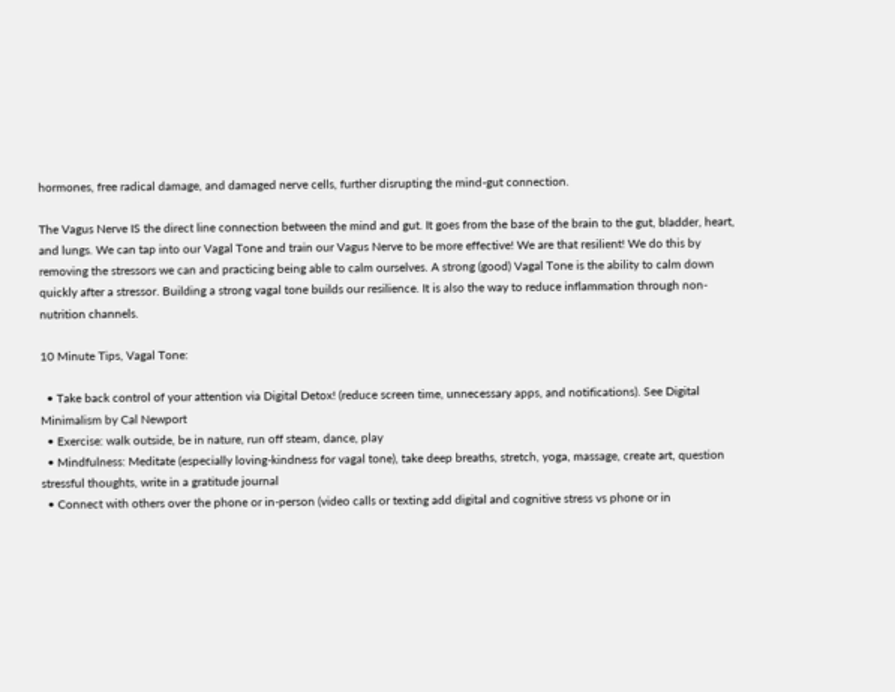hormones, free radical damage, and damaged nerve cells, further disrupting the mind-gut connection.

The Vagus Nerve IS the direct line connection between the mind and gut. It goes from the base of the brain to the gut, bladder, heart, and lungs. We can tap into our Vagal Tone and train our Vagus Nerve to be more effective! We are that resilient! We do this by removing the stressors we can and practicing being able to calm ourselves. A strong (good) Vagal Tone is the ability to calm down quickly after a stressor. Building a strong vagal tone builds our resilience. It is also the way to reduce inflammation through non-nutrition channels.

10 Minute Tips, Vagal Tone:

  • Take back control of your attention via Digital Detox! (reduce screen time, unnecessary apps, and notifications). See Digital Minimalism by Cal Newport
  • Exercise: walk outside, be in nature, run off steam, dance, play
  • Mindfulness: Meditate (especially loving-kindness for vagal tone), take deep breaths, stretch, yoga, massage, create art, question stressful thoughts, write in a gratitude journal
  • Connect with others over the phone or in-person (video calls or texting add digital and cognitive stress vs phone or in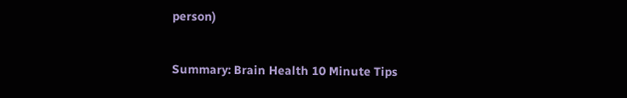person)

Summary: Brain Health 10 Minute Tips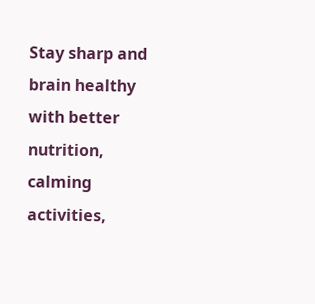Stay sharp and brain healthy with better nutrition, calming activities,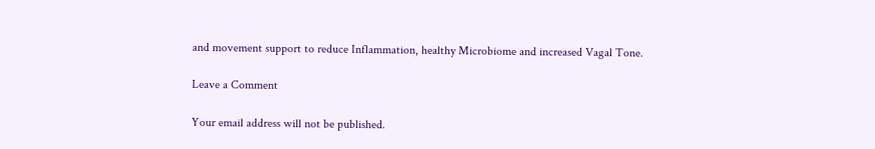and movement support to reduce Inflammation, healthy Microbiome and increased Vagal Tone.

Leave a Comment

Your email address will not be published.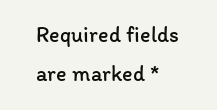Required fields are marked *